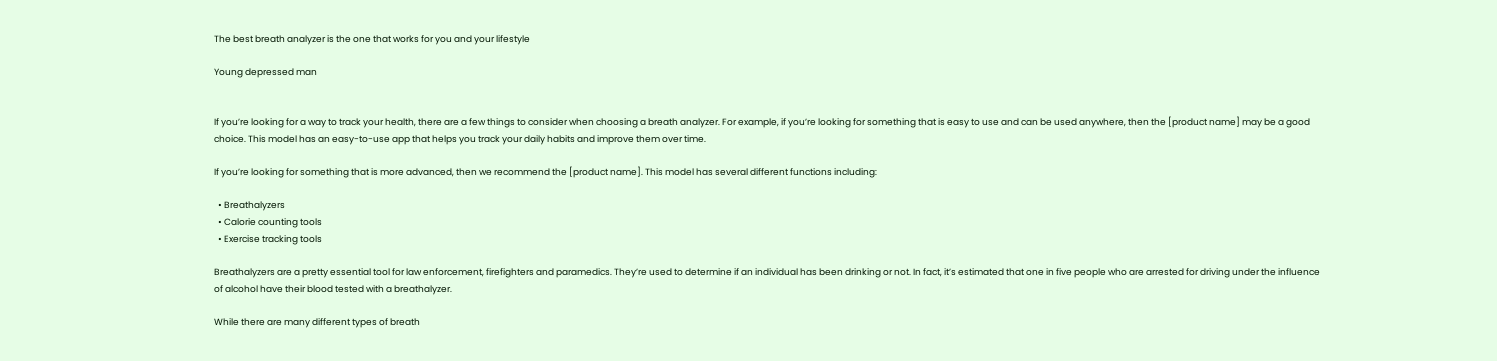The best breath analyzer is the one that works for you and your lifestyle

Young depressed man


If you’re looking for a way to track your health, there are a few things to consider when choosing a breath analyzer. For example, if you’re looking for something that is easy to use and can be used anywhere, then the [product name] may be a good choice. This model has an easy-to-use app that helps you track your daily habits and improve them over time.

If you’re looking for something that is more advanced, then we recommend the [product name]. This model has several different functions including:

  • Breathalyzers
  • Calorie counting tools
  • Exercise tracking tools

Breathalyzers are a pretty essential tool for law enforcement, firefighters and paramedics. They’re used to determine if an individual has been drinking or not. In fact, it’s estimated that one in five people who are arrested for driving under the influence of alcohol have their blood tested with a breathalyzer.

While there are many different types of breath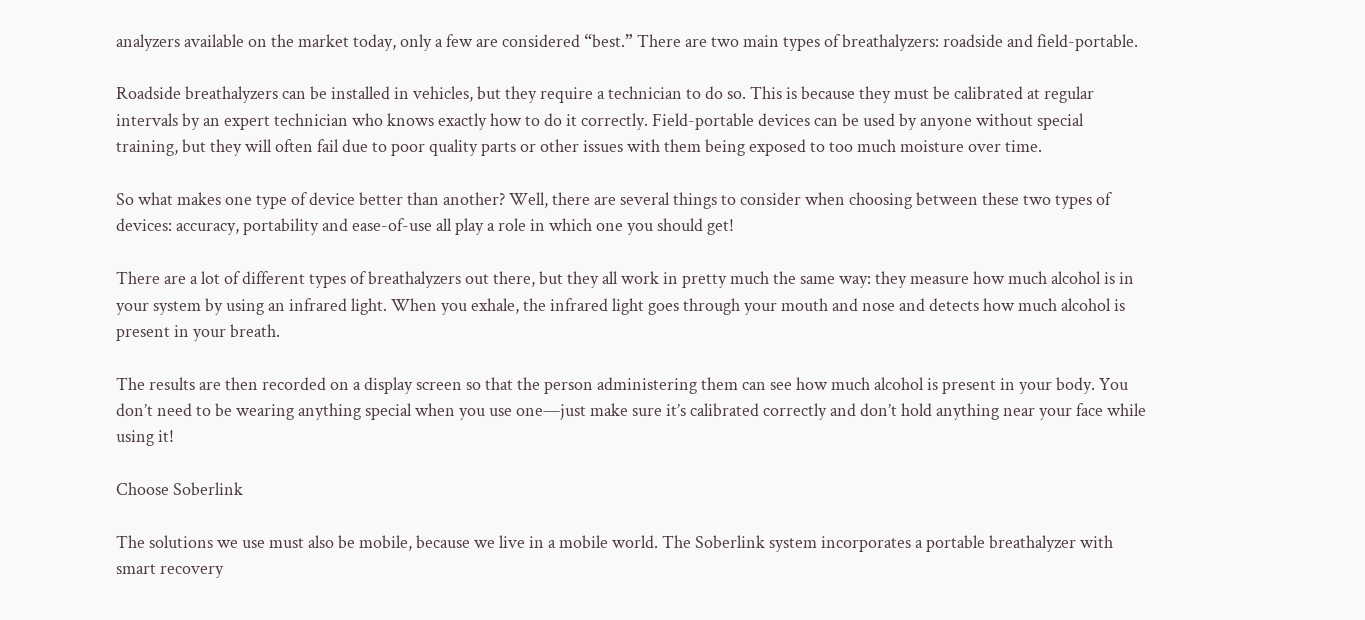analyzers available on the market today, only a few are considered “best.” There are two main types of breathalyzers: roadside and field-portable.

Roadside breathalyzers can be installed in vehicles, but they require a technician to do so. This is because they must be calibrated at regular intervals by an expert technician who knows exactly how to do it correctly. Field-portable devices can be used by anyone without special training, but they will often fail due to poor quality parts or other issues with them being exposed to too much moisture over time.

So what makes one type of device better than another? Well, there are several things to consider when choosing between these two types of devices: accuracy, portability and ease-of-use all play a role in which one you should get!

There are a lot of different types of breathalyzers out there, but they all work in pretty much the same way: they measure how much alcohol is in your system by using an infrared light. When you exhale, the infrared light goes through your mouth and nose and detects how much alcohol is present in your breath.

The results are then recorded on a display screen so that the person administering them can see how much alcohol is present in your body. You don’t need to be wearing anything special when you use one—just make sure it’s calibrated correctly and don’t hold anything near your face while using it!

Choose Soberlink

The solutions we use must also be mobile, because we live in a mobile world. The Soberlink system incorporates a portable breathalyzer with smart recovery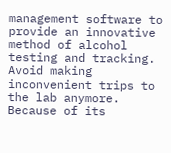management software to provide an innovative method of alcohol testing and tracking. Avoid making inconvenient trips to the lab anymore. Because of its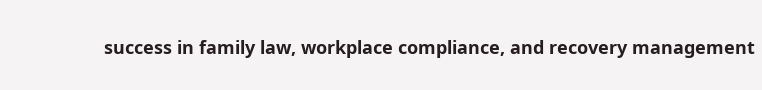success in family law, workplace compliance, and recovery management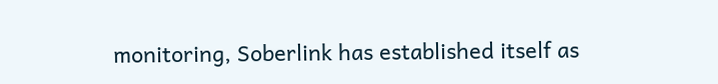monitoring, Soberlink has established itself as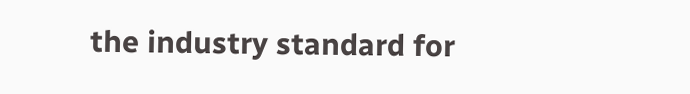the industry standard for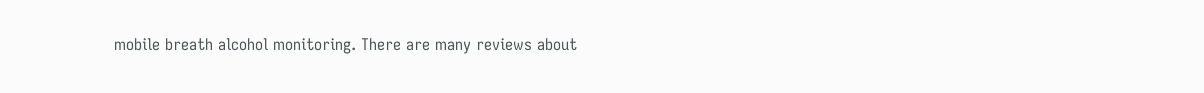mobile breath alcohol monitoring. There are many reviews about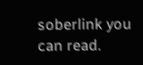soberlink you can read.